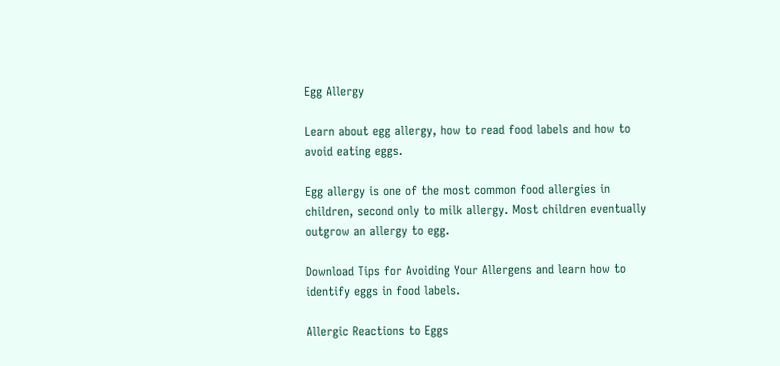Egg Allergy

Learn about egg allergy, how to read food labels and how to avoid eating eggs.

Egg allergy is one of the most common food allergies in children, second only to milk allergy. Most children eventually outgrow an allergy to egg.

Download Tips for Avoiding Your Allergens and learn how to identify eggs in food labels.

Allergic Reactions to Eggs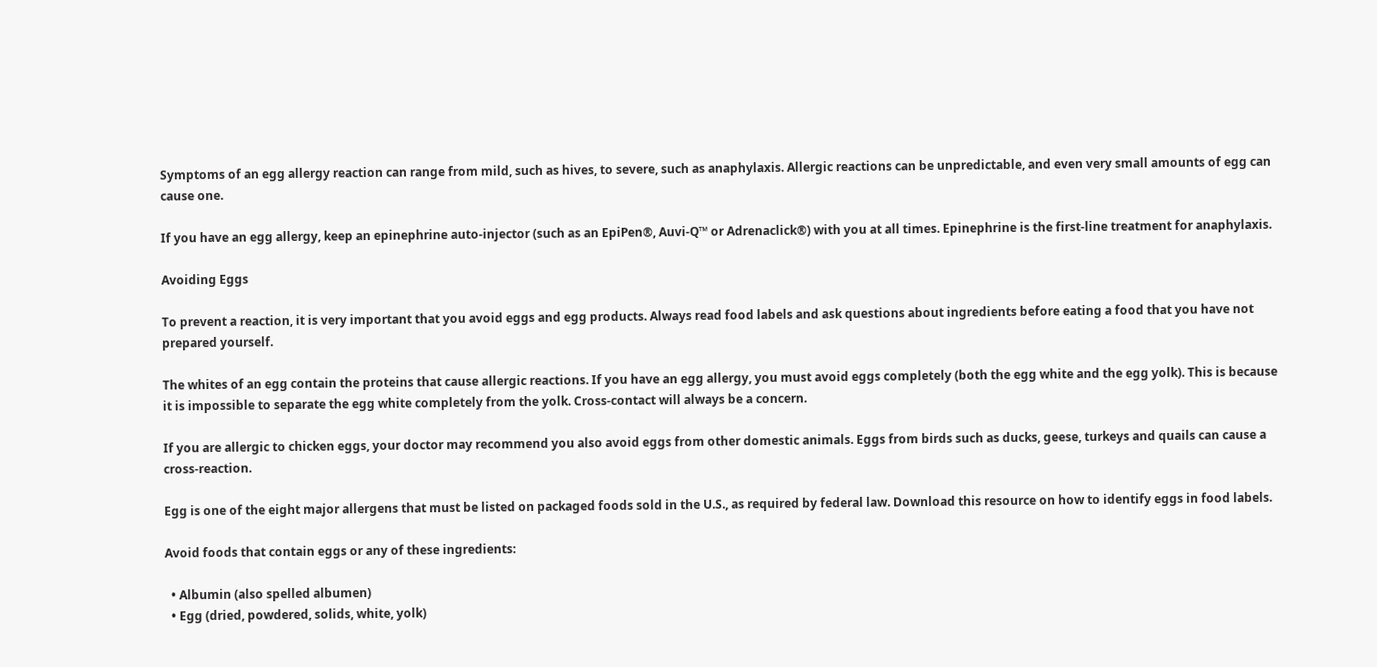Symptoms of an egg allergy reaction can range from mild, such as hives, to severe, such as anaphylaxis. Allergic reactions can be unpredictable, and even very small amounts of egg can cause one.

If you have an egg allergy, keep an epinephrine auto-injector (such as an EpiPen®, Auvi-Q™ or Adrenaclick®) with you at all times. Epinephrine is the first-line treatment for anaphylaxis.

Avoiding Eggs

To prevent a reaction, it is very important that you avoid eggs and egg products. Always read food labels and ask questions about ingredients before eating a food that you have not prepared yourself.

The whites of an egg contain the proteins that cause allergic reactions. If you have an egg allergy, you must avoid eggs completely (both the egg white and the egg yolk). This is because it is impossible to separate the egg white completely from the yolk. Cross-contact will always be a concern.

If you are allergic to chicken eggs, your doctor may recommend you also avoid eggs from other domestic animals. Eggs from birds such as ducks, geese, turkeys and quails can cause a cross-reaction.

Egg is one of the eight major allergens that must be listed on packaged foods sold in the U.S., as required by federal law. Download this resource on how to identify eggs in food labels.

Avoid foods that contain eggs or any of these ingredients:

  • Albumin (also spelled albumen)
  • Egg (dried, powdered, solids, white, yolk)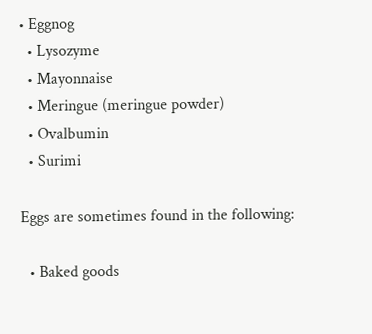• Eggnog
  • Lysozyme
  • Mayonnaise
  • Meringue (meringue powder)
  • Ovalbumin
  • Surimi

Eggs are sometimes found in the following:

  • Baked goods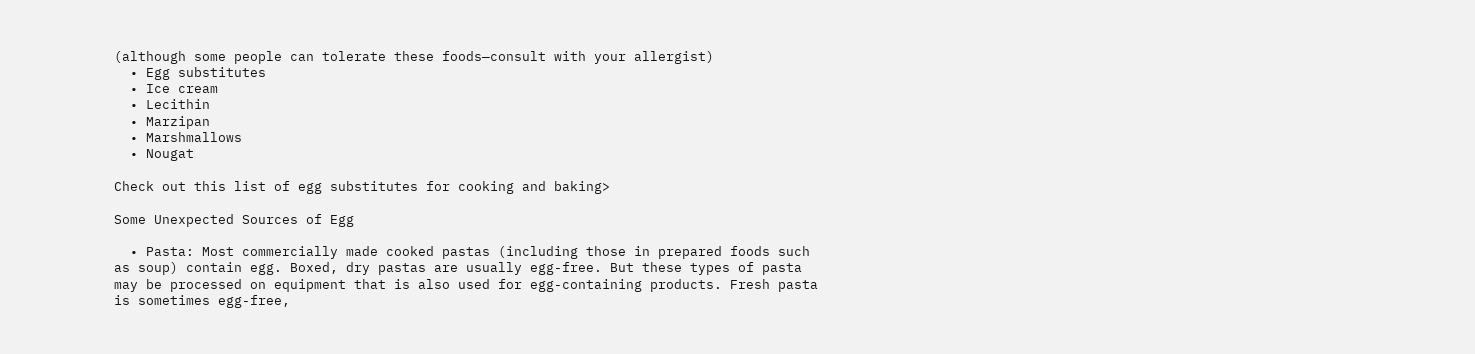(although some people can tolerate these foods—consult with your allergist)
  • Egg substitutes
  • Ice cream
  • Lecithin
  • Marzipan
  • Marshmallows
  • Nougat

Check out this list of egg substitutes for cooking and baking>

Some Unexpected Sources of Egg

  • Pasta: Most commercially made cooked pastas (including those in prepared foods such as soup) contain egg. Boxed, dry pastas are usually egg-free. But these types of pasta may be processed on equipment that is also used for egg-containing products. Fresh pasta is sometimes egg-free,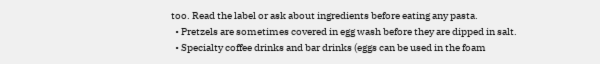too. Read the label or ask about ingredients before eating any pasta.
  • Pretzels are sometimes covered in egg wash before they are dipped in salt.
  • Specialty coffee drinks and bar drinks (eggs can be used in the foam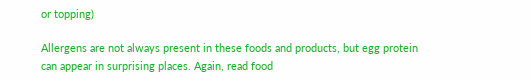or topping)

Allergens are not always present in these foods and products, but egg protein can appear in surprising places. Again, read food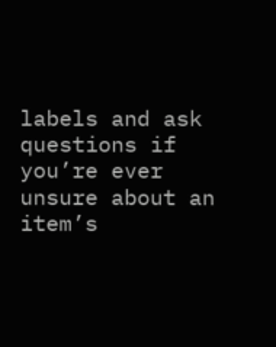labels and ask questions if you’re ever unsure about an item’s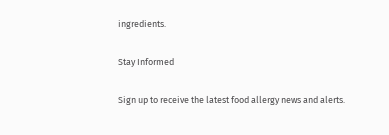ingredients.

Stay Informed

Sign up to receive the latest food allergy news and alerts.